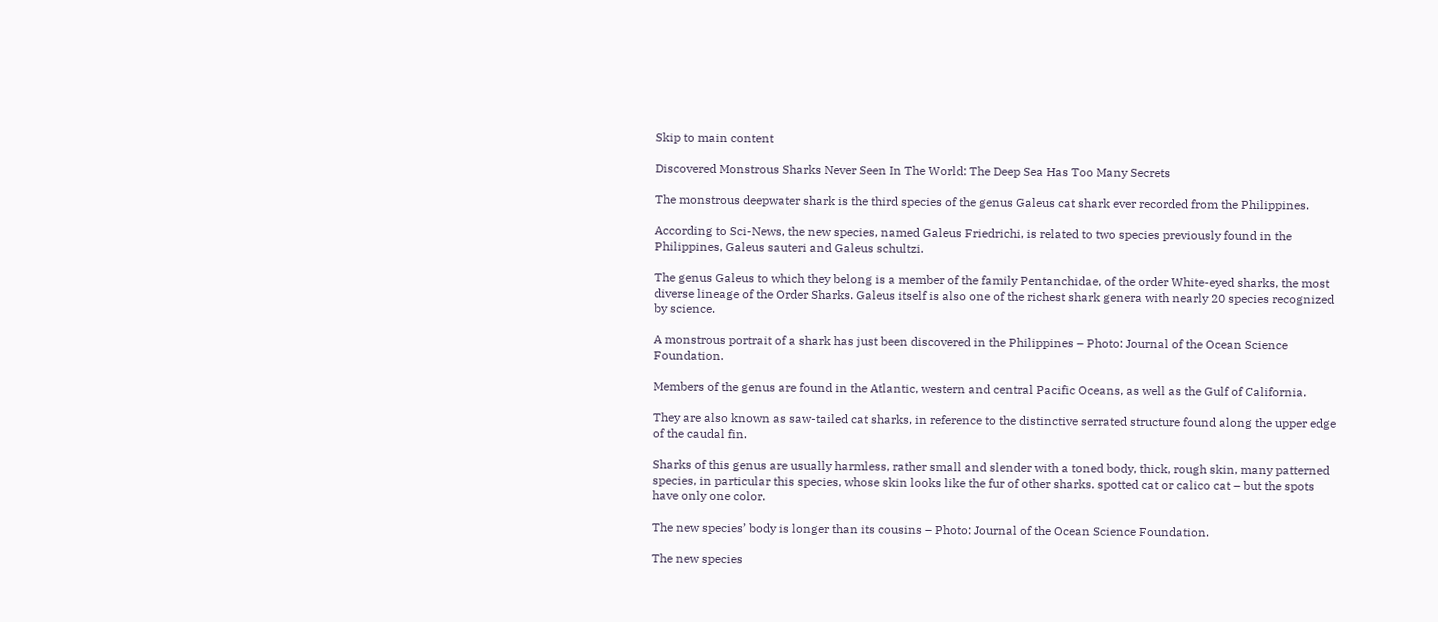Skip to main content

Discovered Monstrous Sharks Never Seen In The World: The Deep Sea Has Too Many Secrets

The monstrous deepwater shark is the third species of the genus Galeus cat shark ever recorded from the Philippines.

According to Sci-News, the new species, named Galeus Friedrichi, is related to two species previously found in the Philippines, Galeus sauteri and Galeus schultzi.

The genus Galeus to which they belong is a member of the family Pentanchidae, of the order White-eyed sharks, the most diverse lineage of the Order Sharks. Galeus itself is also one of the richest shark genera with nearly 20 species recognized by science.

A monstrous portrait of a shark has just been discovered in the Philippines – Photo: Journal of the Ocean Science Foundation.

Members of the genus are found in the Atlantic, western and central Pacific Oceans, as well as the Gulf of California.

They are also known as saw-tailed cat sharks, in reference to the distinctive serrated structure found along the upper edge of the caudal fin.

Sharks of this genus are usually harmless, rather small and slender with a toned body, thick, rough skin, many patterned species, in particular this species, whose skin looks like the fur of other sharks. spotted cat or calico cat – but the spots have only one color.

The new species’ body is longer than its cousins – Photo: Journal of the Ocean Science Foundation.

The new species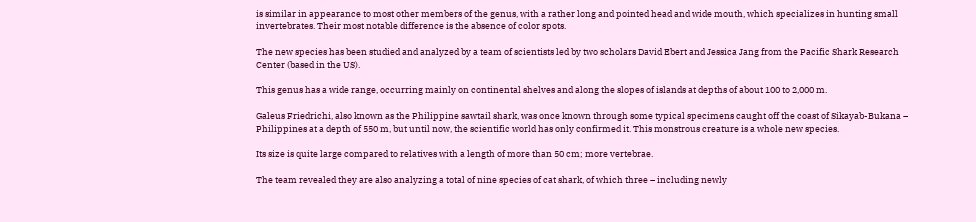is similar in appearance to most other members of the genus, with a rather long and pointed head and wide mouth, which specializes in hunting small invertebrates. Their most notable difference is the absence of color spots.

The new species has been studied and analyzed by a team of scientists led by two scholars David Ebert and Jessica Jang from the Pacific Shark Research Center (based in the US).

This genus has a wide range, occurring mainly on continental shelves and along the slopes of islands at depths of about 100 to 2,000 m.

Galeus Friedrichi, also known as the Philippine sawtail shark, was once known through some typical specimens caught off the coast of Sikayab-Bukana – Philippines at a depth of 550 m, but until now, the scientific world has only confirmed it. This monstrous creature is a whole new species.

Its size is quite large compared to relatives with a length of more than 50 cm; more vertebrae.

The team revealed they are also analyzing a total of nine species of cat shark, of which three – including newly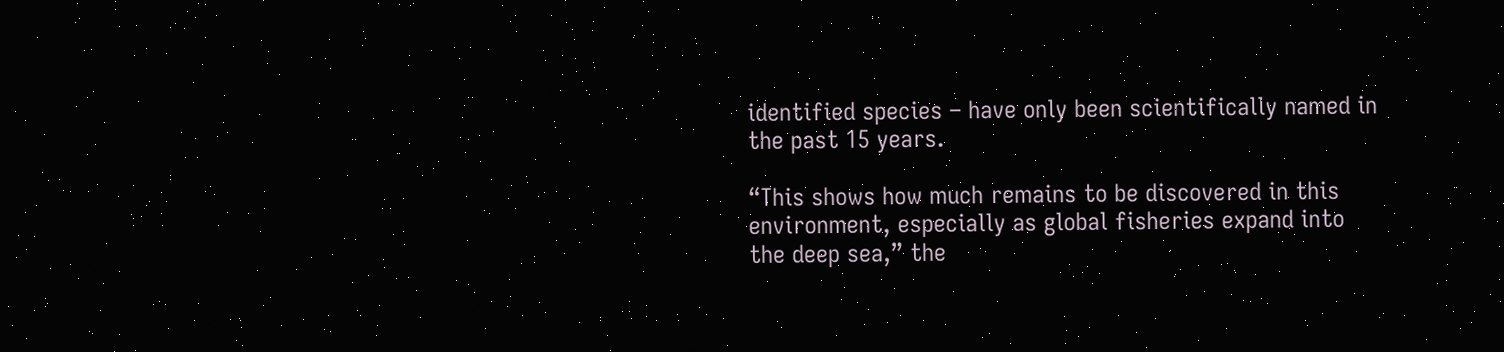identified species – have only been scientifically named in the past 15 years.

“This shows how much remains to be discovered in this environment, especially as global fisheries expand into the deep sea,” the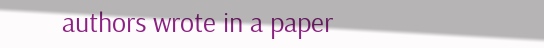authors wrote in a paper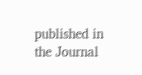published in the Journal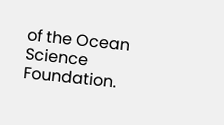of the Ocean Science Foundation.